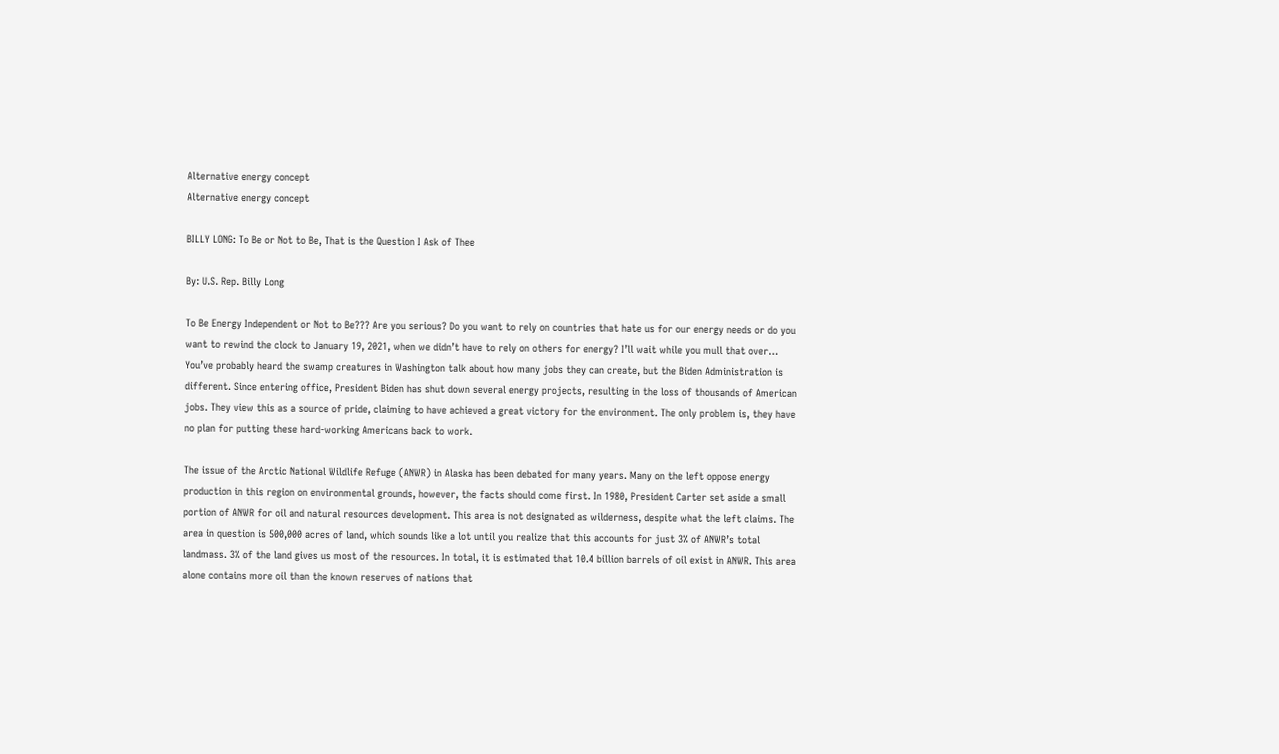Alternative energy concept
Alternative energy concept

BILLY LONG: To Be or Not to Be, That is the Question I Ask of Thee

By: U.S. Rep. Billy Long

To Be Energy Independent or Not to Be??? Are you serious? Do you want to rely on countries that hate us for our energy needs or do you want to rewind the clock to January 19, 2021, when we didn’t have to rely on others for energy? I’ll wait while you mull that over… You’ve probably heard the swamp creatures in Washington talk about how many jobs they can create, but the Biden Administration is different. Since entering office, President Biden has shut down several energy projects, resulting in the loss of thousands of American jobs. They view this as a source of pride, claiming to have achieved a great victory for the environment. The only problem is, they have no plan for putting these hard-working Americans back to work.

The issue of the Arctic National Wildlife Refuge (ANWR) in Alaska has been debated for many years. Many on the left oppose energy production in this region on environmental grounds, however, the facts should come first. In 1980, President Carter set aside a small portion of ANWR for oil and natural resources development. This area is not designated as wilderness, despite what the left claims. The area in question is 500,000 acres of land, which sounds like a lot until you realize that this accounts for just 3% of ANWR’s total landmass. 3% of the land gives us most of the resources. In total, it is estimated that 10.4 billion barrels of oil exist in ANWR. This area alone contains more oil than the known reserves of nations that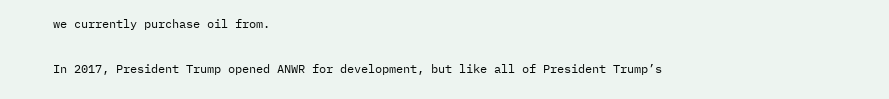we currently purchase oil from.

In 2017, President Trump opened ANWR for development, but like all of President Trump’s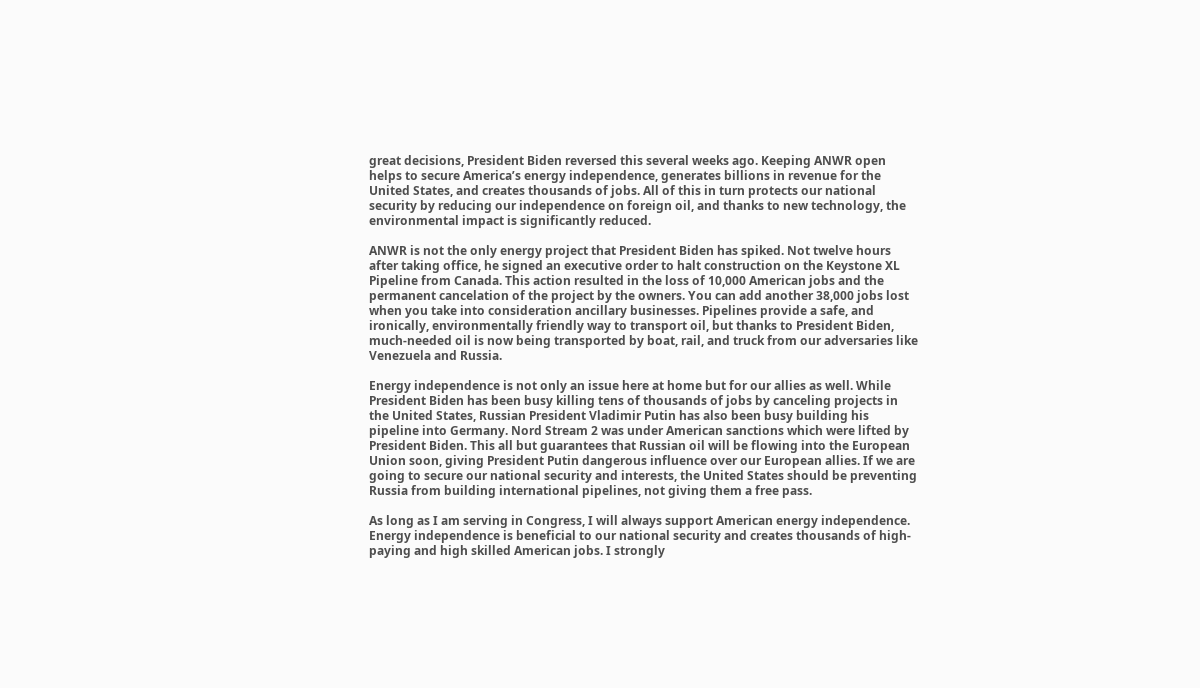great decisions, President Biden reversed this several weeks ago. Keeping ANWR open helps to secure America’s energy independence, generates billions in revenue for the United States, and creates thousands of jobs. All of this in turn protects our national security by reducing our independence on foreign oil, and thanks to new technology, the environmental impact is significantly reduced.

ANWR is not the only energy project that President Biden has spiked. Not twelve hours after taking office, he signed an executive order to halt construction on the Keystone XL Pipeline from Canada. This action resulted in the loss of 10,000 American jobs and the permanent cancelation of the project by the owners. You can add another 38,000 jobs lost when you take into consideration ancillary businesses. Pipelines provide a safe, and ironically, environmentally friendly way to transport oil, but thanks to President Biden, much-needed oil is now being transported by boat, rail, and truck from our adversaries like Venezuela and Russia.

Energy independence is not only an issue here at home but for our allies as well. While President Biden has been busy killing tens of thousands of jobs by canceling projects in the United States, Russian President Vladimir Putin has also been busy building his pipeline into Germany. Nord Stream 2 was under American sanctions which were lifted by President Biden. This all but guarantees that Russian oil will be flowing into the European Union soon, giving President Putin dangerous influence over our European allies. If we are going to secure our national security and interests, the United States should be preventing Russia from building international pipelines, not giving them a free pass.

As long as I am serving in Congress, I will always support American energy independence. Energy independence is beneficial to our national security and creates thousands of high-paying and high skilled American jobs. I strongly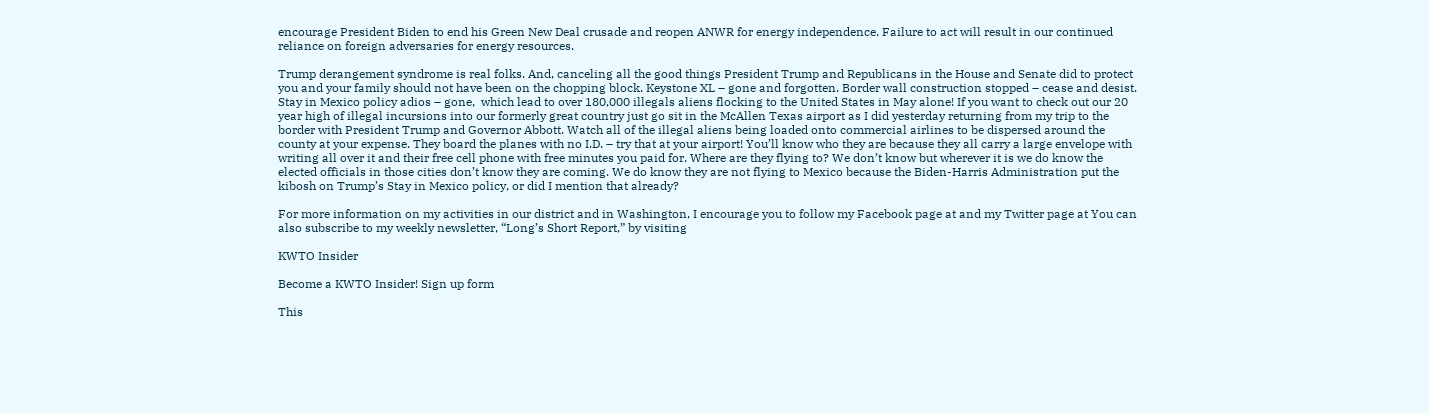encourage President Biden to end his Green New Deal crusade and reopen ANWR for energy independence. Failure to act will result in our continued reliance on foreign adversaries for energy resources.

Trump derangement syndrome is real folks. And, canceling all the good things President Trump and Republicans in the House and Senate did to protect you and your family should not have been on the chopping block. Keystone XL – gone and forgotten. Border wall construction stopped – cease and desist. Stay in Mexico policy adios – gone,  which lead to over 180,000 illegals aliens flocking to the United States in May alone! If you want to check out our 20 year high of illegal incursions into our formerly great country just go sit in the McAllen Texas airport as I did yesterday returning from my trip to the border with President Trump and Governor Abbott. Watch all of the illegal aliens being loaded onto commercial airlines to be dispersed around the county at your expense. They board the planes with no I.D. – try that at your airport! You’ll know who they are because they all carry a large envelope with writing all over it and their free cell phone with free minutes you paid for. Where are they flying to? We don’t know but wherever it is we do know the elected officials in those cities don’t know they are coming. We do know they are not flying to Mexico because the Biden-Harris Administration put the kibosh on Trump’s Stay in Mexico policy, or did I mention that already?

For more information on my activities in our district and in Washington, I encourage you to follow my Facebook page at and my Twitter page at You can also subscribe to my weekly newsletter, “Long’s Short Report,” by visiting

KWTO Insider

Become a KWTO Insider! Sign up form

This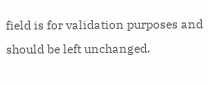field is for validation purposes and should be left unchanged.